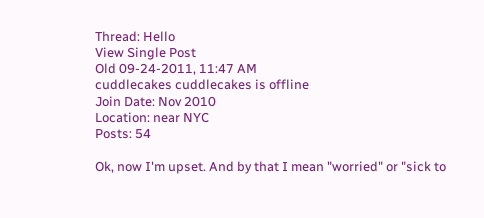Thread: Hello
View Single Post
Old 09-24-2011, 11:47 AM
cuddlecakes cuddlecakes is offline
Join Date: Nov 2010
Location: near NYC
Posts: 54

Ok, now I'm upset. And by that I mean "worried" or "sick to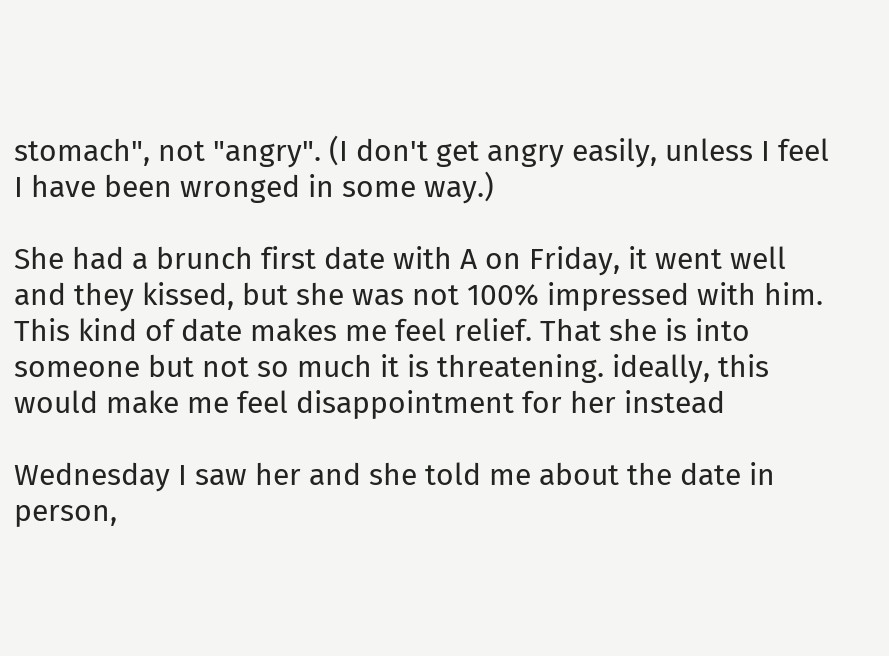stomach", not "angry". (I don't get angry easily, unless I feel I have been wronged in some way.)

She had a brunch first date with A on Friday, it went well and they kissed, but she was not 100% impressed with him. This kind of date makes me feel relief. That she is into someone but not so much it is threatening. ideally, this would make me feel disappointment for her instead

Wednesday I saw her and she told me about the date in person,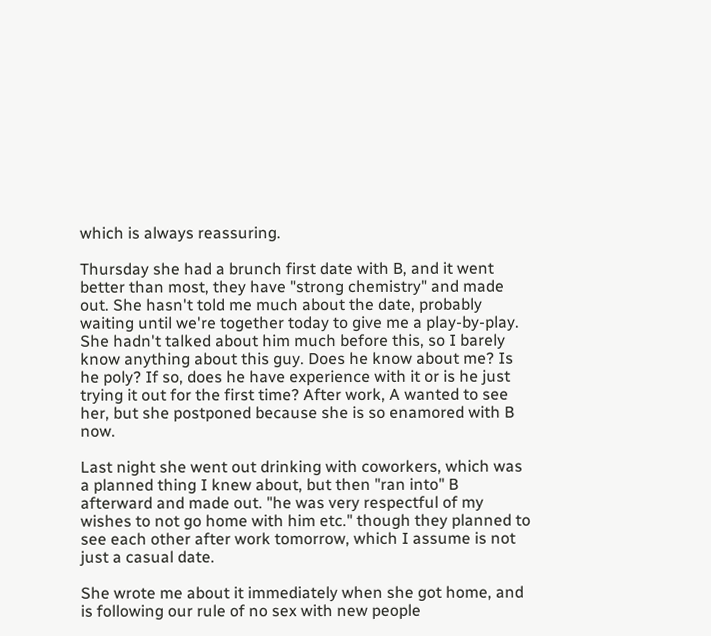which is always reassuring.

Thursday she had a brunch first date with B, and it went better than most, they have "strong chemistry" and made out. She hasn't told me much about the date, probably waiting until we're together today to give me a play-by-play. She hadn't talked about him much before this, so I barely know anything about this guy. Does he know about me? Is he poly? If so, does he have experience with it or is he just trying it out for the first time? After work, A wanted to see her, but she postponed because she is so enamored with B now.

Last night she went out drinking with coworkers, which was a planned thing I knew about, but then "ran into" B afterward and made out. "he was very respectful of my wishes to not go home with him etc." though they planned to see each other after work tomorrow, which I assume is not just a casual date.

She wrote me about it immediately when she got home, and is following our rule of no sex with new people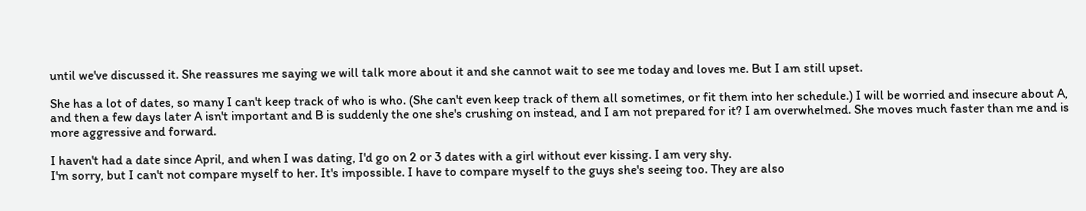until we've discussed it. She reassures me saying we will talk more about it and she cannot wait to see me today and loves me. But I am still upset.

She has a lot of dates, so many I can't keep track of who is who. (She can't even keep track of them all sometimes, or fit them into her schedule.) I will be worried and insecure about A, and then a few days later A isn't important and B is suddenly the one she's crushing on instead, and I am not prepared for it? I am overwhelmed. She moves much faster than me and is more aggressive and forward.

I haven't had a date since April, and when I was dating, I'd go on 2 or 3 dates with a girl without ever kissing. I am very shy.
I'm sorry, but I can't not compare myself to her. It's impossible. I have to compare myself to the guys she's seeing too. They are also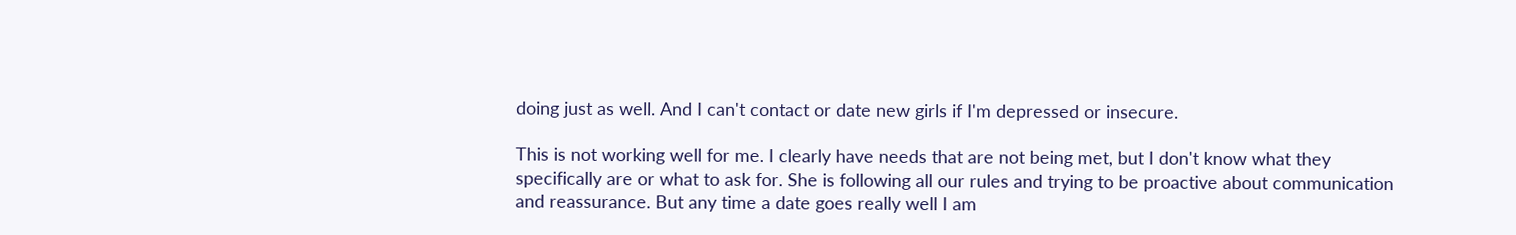doing just as well. And I can't contact or date new girls if I'm depressed or insecure.

This is not working well for me. I clearly have needs that are not being met, but I don't know what they specifically are or what to ask for. She is following all our rules and trying to be proactive about communication and reassurance. But any time a date goes really well I am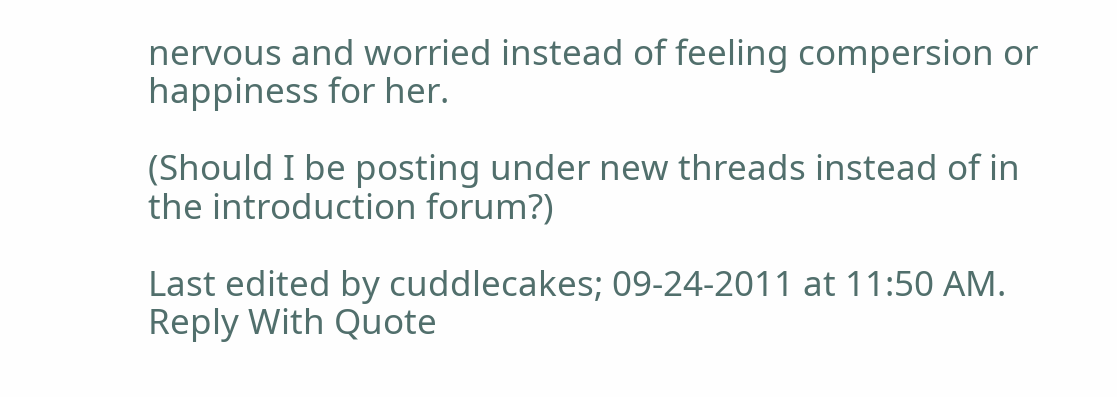nervous and worried instead of feeling compersion or happiness for her.

(Should I be posting under new threads instead of in the introduction forum?)

Last edited by cuddlecakes; 09-24-2011 at 11:50 AM.
Reply With Quote